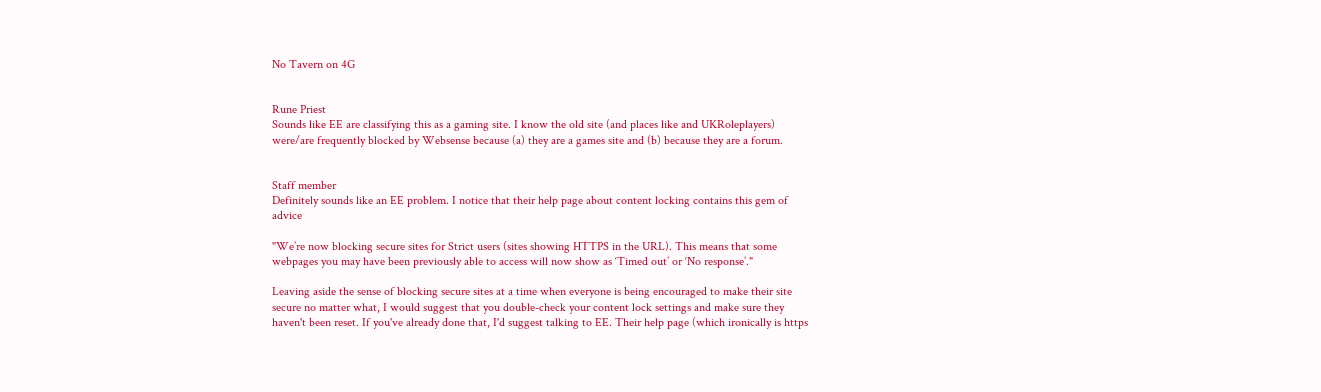No Tavern on 4G


Rune Priest
Sounds like EE are classifying this as a gaming site. I know the old site (and places like and UKRoleplayers) were/are frequently blocked by Websense because (a) they are a games site and (b) because they are a forum.


Staff member
Definitely sounds like an EE problem. I notice that their help page about content locking contains this gem of advice

"We’re now blocking secure sites for Strict users (sites showing HTTPS in the URL). This means that some webpages you may have been previously able to access will now show as ‘Timed out’ or ‘No response’."

Leaving aside the sense of blocking secure sites at a time when everyone is being encouraged to make their site secure no matter what, I would suggest that you double-check your content lock settings and make sure they haven't been reset. If you've already done that, I'd suggest talking to EE. Their help page (which ironically is https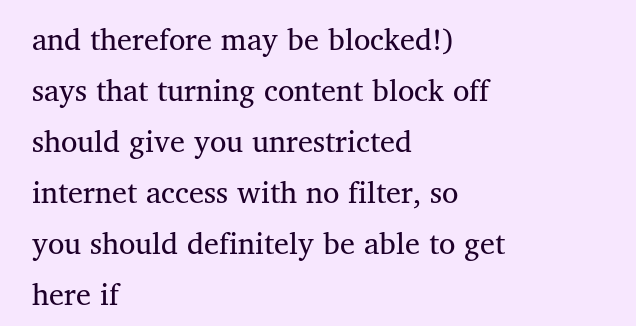and therefore may be blocked!) says that turning content block off should give you unrestricted internet access with no filter, so you should definitely be able to get here if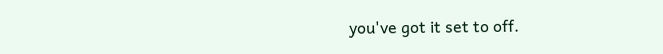you've got it set to off.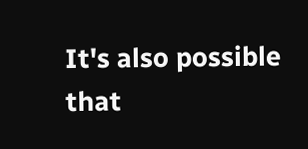It's also possible that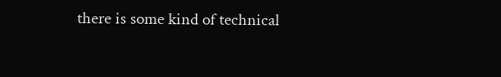there is some kind of technical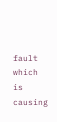fault which is causing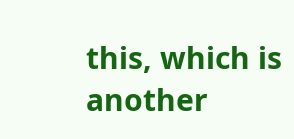this, which is another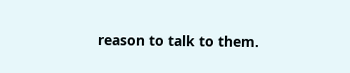reason to talk to them.